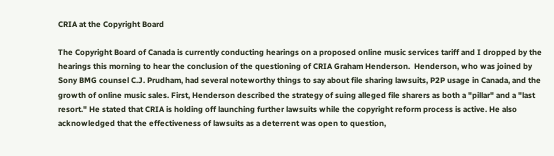CRIA at the Copyright Board

The Copyright Board of Canada is currently conducting hearings on a proposed online music services tariff and I dropped by the hearings this morning to hear the conclusion of the questioning of CRIA Graham Henderson.  Henderson, who was joined by Sony BMG counsel C.J. Prudham, had several noteworthy things to say about file sharing lawsuits, P2P usage in Canada, and the growth of online music sales. First, Henderson described the strategy of suing alleged file sharers as both a "pillar" and a "last resort." He stated that CRIA is holding off launching further lawsuits while the copyright reform process is active. He also acknowledged that the effectiveness of lawsuits as a deterrent was open to question,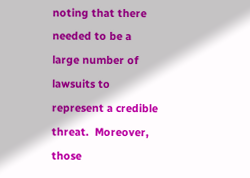noting that there needed to be a large number of lawsuits to represent a credible threat.  Moreover, those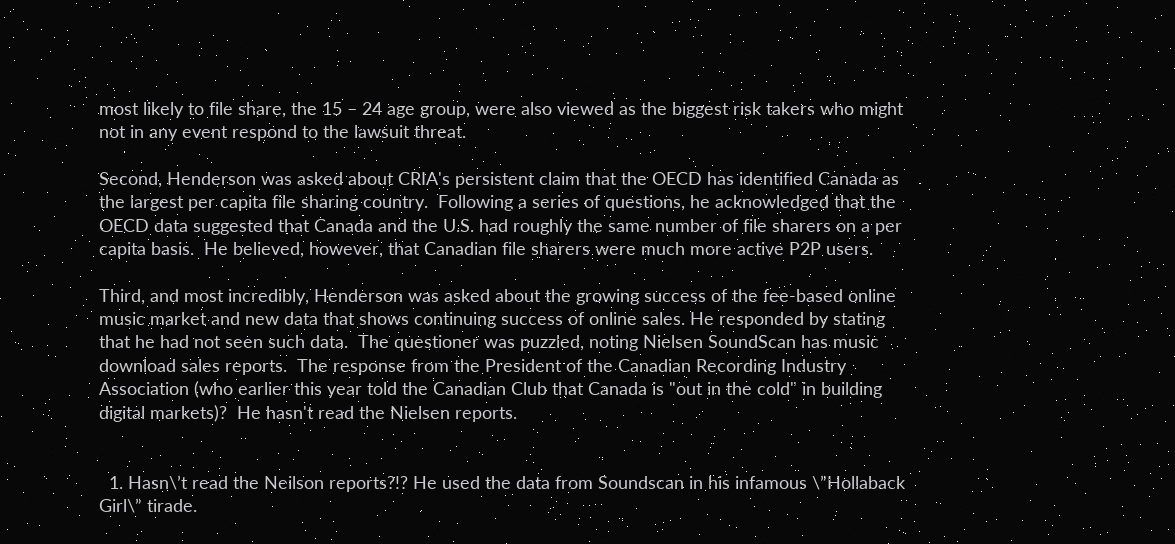most likely to file share, the 15 – 24 age group, were also viewed as the biggest risk takers who might not in any event respond to the lawsuit threat.

Second, Henderson was asked about CRIA's persistent claim that the OECD has identified Canada as the largest per capita file sharing country.  Following a series of questions, he acknowledged that the OECD data suggested that Canada and the U.S. had roughly the same number of file sharers on a per capita basis.  He believed, however, that Canadian file sharers were much more active P2P users.

Third, and most incredibly, Henderson was asked about the growing success of the fee-based online music market and new data that shows continuing success of online sales. He responded by stating that he had not seen such data.  The questioner was puzzled, noting Nielsen SoundScan has music download sales reports.  The response from the President of the Canadian Recording Industry Association (who earlier this year told the Canadian Club that Canada is "out in the cold" in building digital markets)?  He hasn't read the Nielsen reports.


  1. Hasn\’t read the Neilson reports?!? He used the data from Soundscan in his infamous \”Hollaback Girl\” tirade.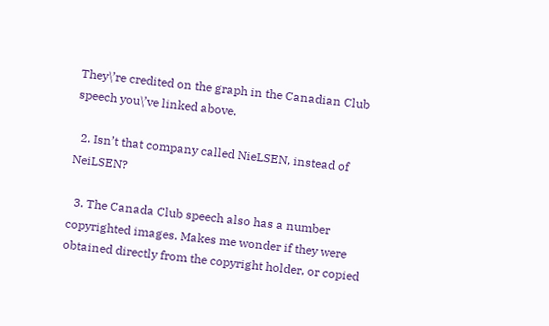They\’re credited on the graph in the Canadian Club speech you\’ve linked above.

  2. Isn’t that company called NieLSEN, instead of NeiLSEN?

  3. The Canada Club speech also has a number copyrighted images. Makes me wonder if they were obtained directly from the copyright holder, or copied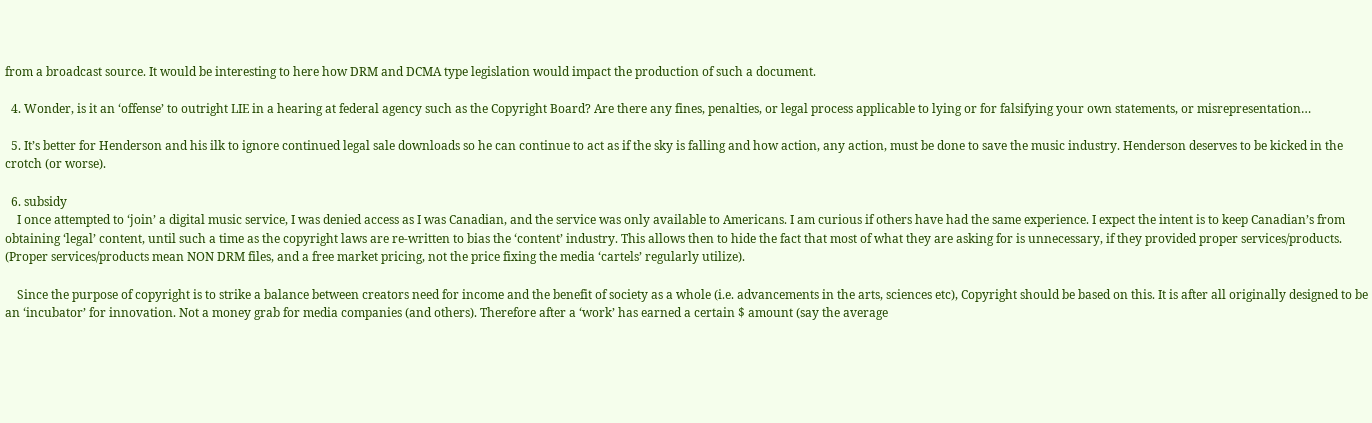from a broadcast source. It would be interesting to here how DRM and DCMA type legislation would impact the production of such a document.

  4. Wonder, is it an ‘offense’ to outright LIE in a hearing at federal agency such as the Copyright Board? Are there any fines, penalties, or legal process applicable to lying or for falsifying your own statements, or misrepresentation…

  5. It’s better for Henderson and his ilk to ignore continued legal sale downloads so he can continue to act as if the sky is falling and how action, any action, must be done to save the music industry. Henderson deserves to be kicked in the crotch (or worse).

  6. subsidy
    I once attempted to ‘join’ a digital music service, I was denied access as I was Canadian, and the service was only available to Americans. I am curious if others have had the same experience. I expect the intent is to keep Canadian’s from obtaining ‘legal’ content, until such a time as the copyright laws are re-written to bias the ‘content’ industry. This allows then to hide the fact that most of what they are asking for is unnecessary, if they provided proper services/products. (Proper services/products mean NON DRM files, and a free market pricing, not the price fixing the media ‘cartels’ regularly utilize).

    Since the purpose of copyright is to strike a balance between creators need for income and the benefit of society as a whole (i.e. advancements in the arts, sciences etc), Copyright should be based on this. It is after all originally designed to be an ‘incubator’ for innovation. Not a money grab for media companies (and others). Therefore after a ‘work’ has earned a certain $ amount (say the average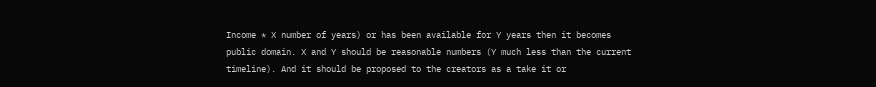Income * X number of years) or has been available for Y years then it becomes public domain. X and Y should be reasonable numbers (Y much less than the current timeline). And it should be proposed to the creators as a take it or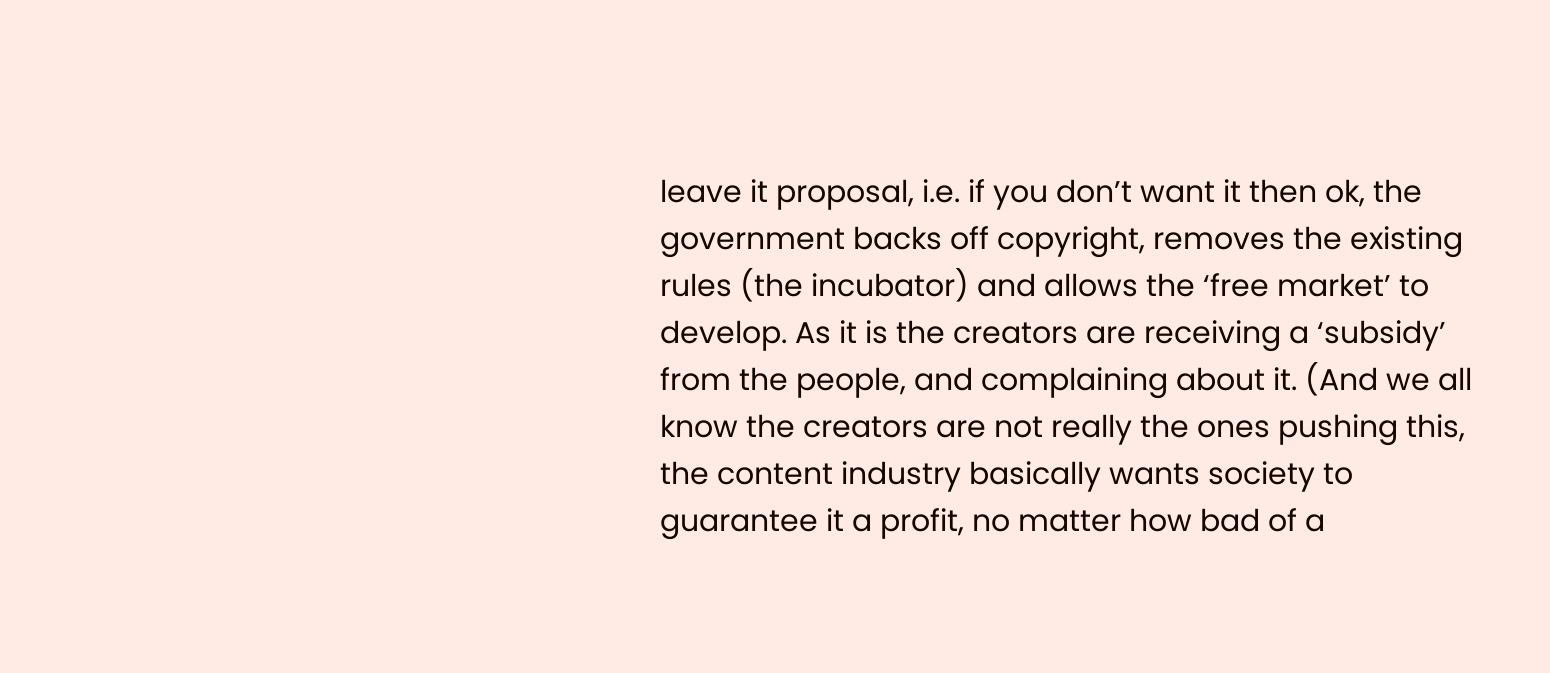leave it proposal, i.e. if you don’t want it then ok, the government backs off copyright, removes the existing rules (the incubator) and allows the ‘free market’ to develop. As it is the creators are receiving a ‘subsidy’ from the people, and complaining about it. (And we all know the creators are not really the ones pushing this, the content industry basically wants society to guarantee it a profit, no matter how bad of a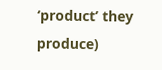‘product’ they produce)